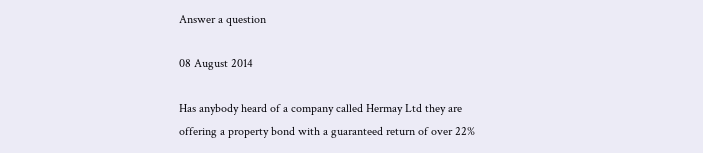Answer a question

08 August 2014

Has anybody heard of a company called Hermay Ltd they are offering a property bond with a guaranteed return of over 22%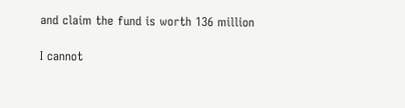and claim the fund is worth 136 million

I cannot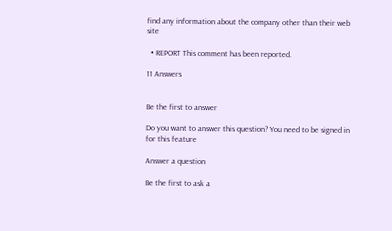find any information about the company other than their web site

  • REPORT This comment has been reported.

11 Answers


Be the first to answer

Do you want to answer this question? You need to be signed in for this feature

Answer a question

Be the first to ask a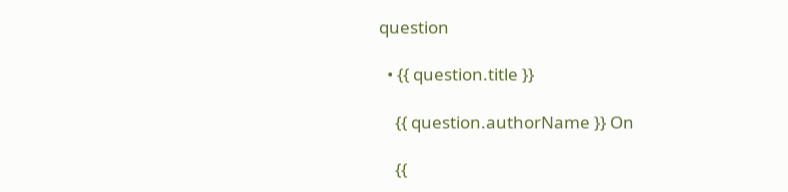question

  • {{ question.title }}

    {{ question.authorName }} On

    {{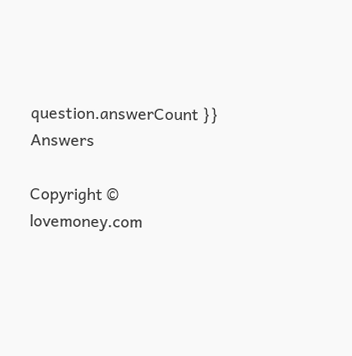question.answerCount }} Answers

Copyright © lovemoney.com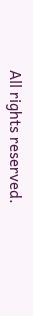All rights reserved.